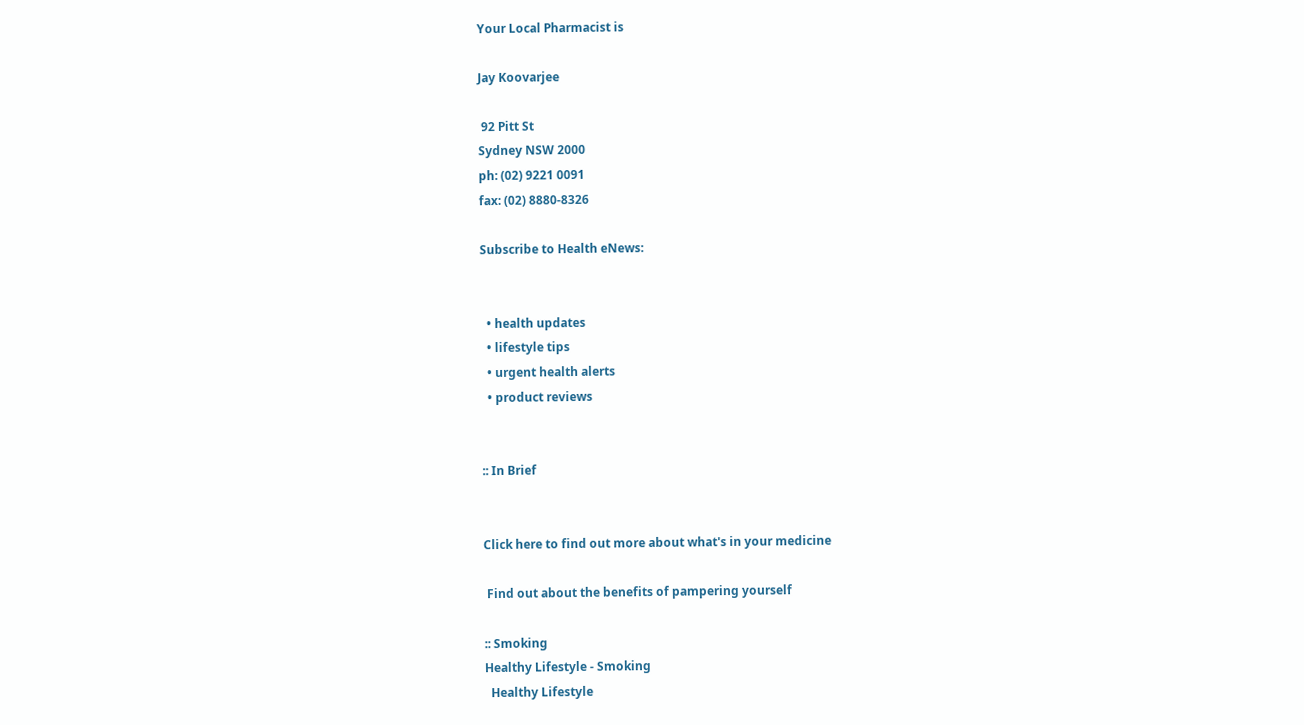Your Local Pharmacist is

Jay Koovarjee

 92 Pitt St
Sydney NSW 2000
ph: (02) 9221 0091
fax: (02) 8880-8326

Subscribe to Health eNews:


  • health updates
  • lifestyle tips
  • urgent health alerts
  • product reviews


:: In Brief


Click here to find out more about what's in your medicine

 Find out about the benefits of pampering yourself

:: Smoking
Healthy Lifestyle - Smoking
  Healthy Lifestyle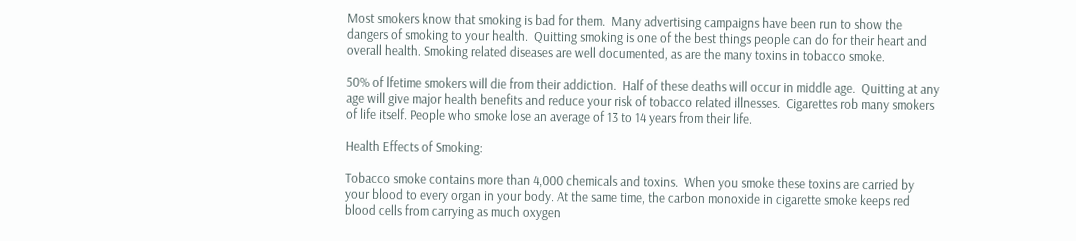Most smokers know that smoking is bad for them.  Many advertising campaigns have been run to show the dangers of smoking to your health.  Quitting smoking is one of the best things people can do for their heart and overall health. Smoking related diseases are well documented, as are the many toxins in tobacco smoke.

50% of lfetime smokers will die from their addiction.  Half of these deaths will occur in middle age.  Quitting at any age will give major health benefits and reduce your risk of tobacco related illnesses.  Cigarettes rob many smokers of life itself. People who smoke lose an average of 13 to 14 years from their life.

Health Effects of Smoking:

Tobacco smoke contains more than 4,000 chemicals and toxins.  When you smoke these toxins are carried by your blood to every organ in your body. At the same time, the carbon monoxide in cigarette smoke keeps red blood cells from carrying as much oxygen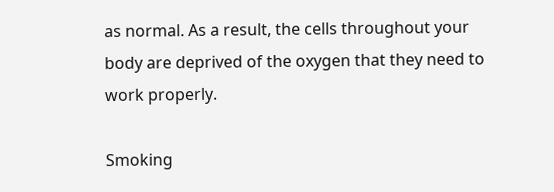as normal. As a result, the cells throughout your body are deprived of the oxygen that they need to work properly.

Smoking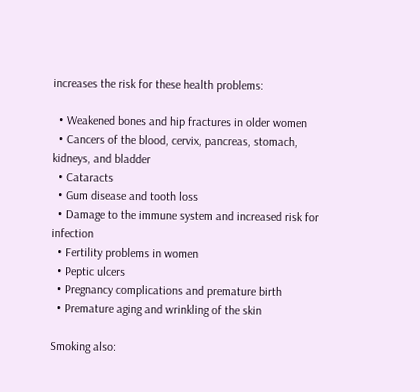increases the risk for these health problems:

  • Weakened bones and hip fractures in older women
  • Cancers of the blood, cervix, pancreas, stomach, kidneys, and bladder
  • Cataracts
  • Gum disease and tooth loss
  • Damage to the immune system and increased risk for infection
  • Fertility problems in women
  • Peptic ulcers
  • Pregnancy complications and premature birth
  • Premature aging and wrinkling of the skin

Smoking also: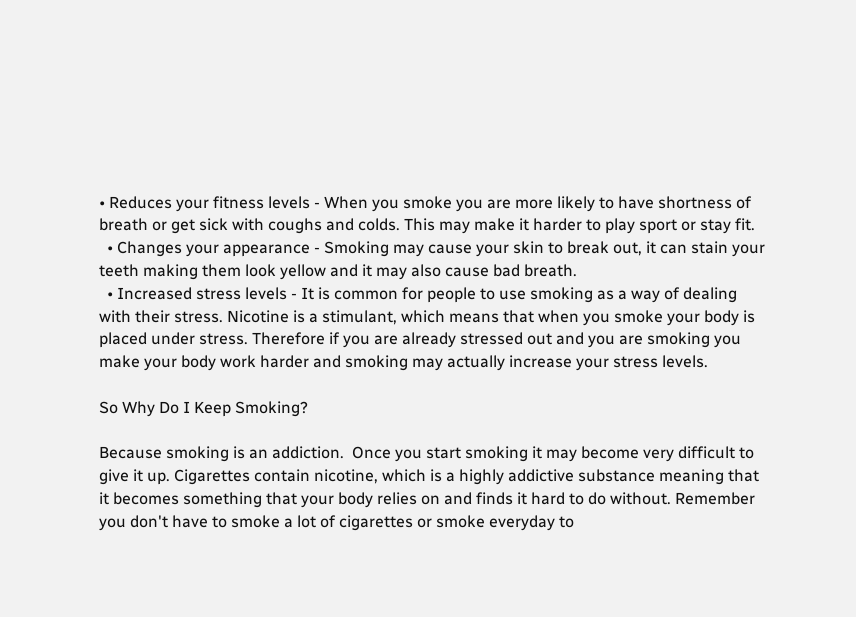• Reduces your fitness levels - When you smoke you are more likely to have shortness of breath or get sick with coughs and colds. This may make it harder to play sport or stay fit.
  • Changes your appearance - Smoking may cause your skin to break out, it can stain your teeth making them look yellow and it may also cause bad breath.
  • Increased stress levels - It is common for people to use smoking as a way of dealing with their stress. Nicotine is a stimulant, which means that when you smoke your body is placed under stress. Therefore if you are already stressed out and you are smoking you make your body work harder and smoking may actually increase your stress levels.

So Why Do I Keep Smoking?

Because smoking is an addiction.  Once you start smoking it may become very difficult to give it up. Cigarettes contain nicotine, which is a highly addictive substance meaning that it becomes something that your body relies on and finds it hard to do without. Remember you don't have to smoke a lot of cigarettes or smoke everyday to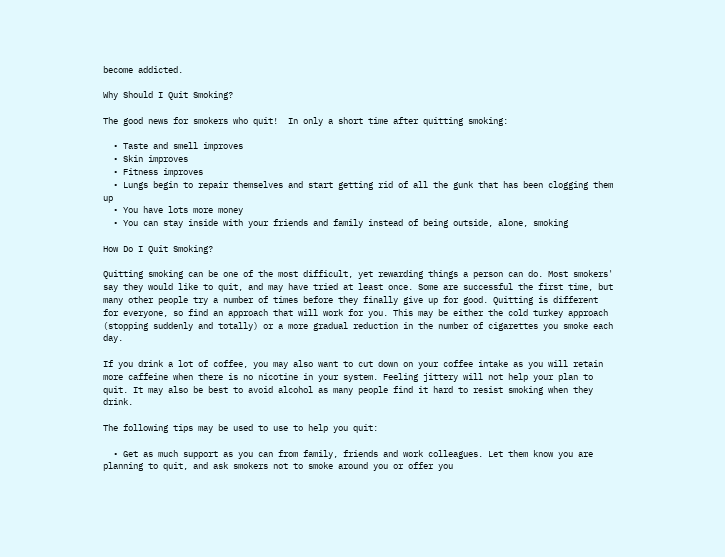become addicted.

Why Should I Quit Smoking?

The good news for smokers who quit!  In only a short time after quitting smoking:

  • Taste and smell improves
  • Skin improves
  • Fitness improves
  • Lungs begin to repair themselves and start getting rid of all the gunk that has been clogging them up
  • You have lots more money
  • You can stay inside with your friends and family instead of being outside, alone, smoking

How Do I Quit Smoking?

Quitting smoking can be one of the most difficult, yet rewarding things a person can do. Most smokers' say they would like to quit, and may have tried at least once. Some are successful the first time, but many other people try a number of times before they finally give up for good. Quitting is different for everyone, so find an approach that will work for you. This may be either the cold turkey approach (stopping suddenly and totally) or a more gradual reduction in the number of cigarettes you smoke each day.

If you drink a lot of coffee, you may also want to cut down on your coffee intake as you will retain more caffeine when there is no nicotine in your system. Feeling jittery will not help your plan to quit. It may also be best to avoid alcohol as many people find it hard to resist smoking when they drink.

The following tips may be used to use to help you quit:

  • Get as much support as you can from family, friends and work colleagues. Let them know you are planning to quit, and ask smokers not to smoke around you or offer you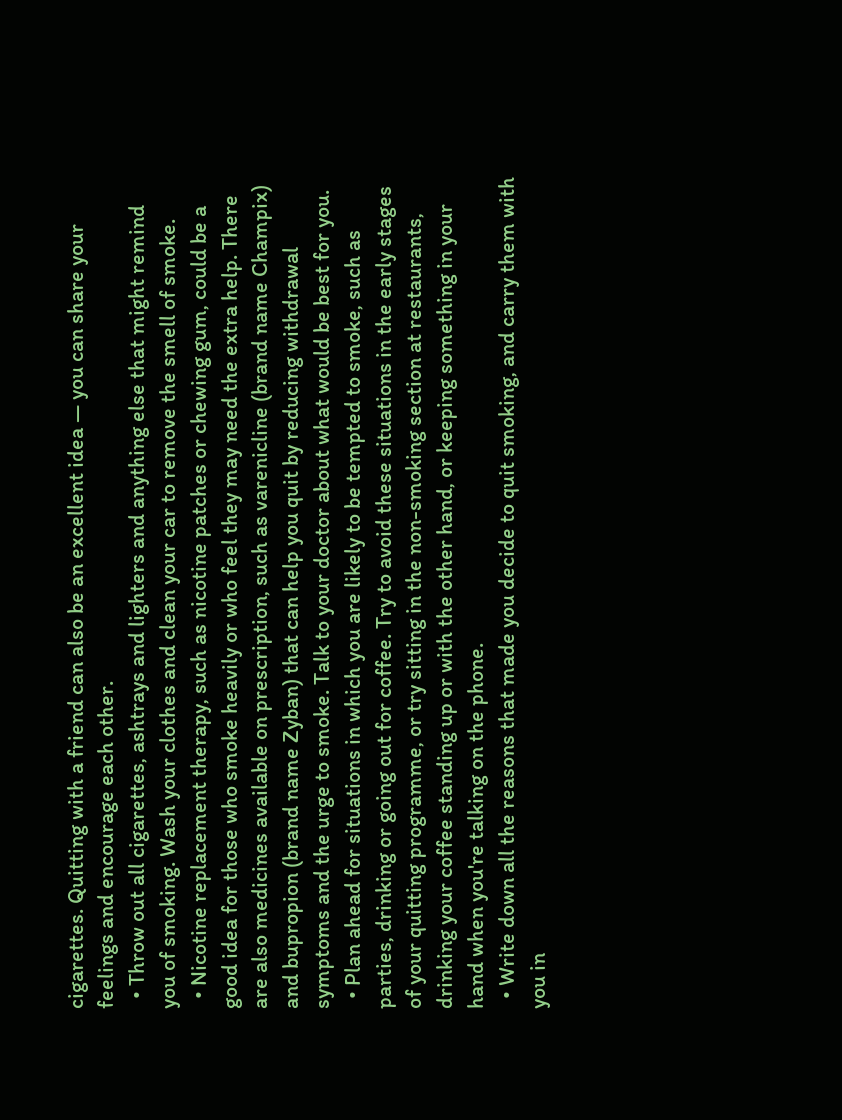cigarettes. Quitting with a friend can also be an excellent idea — you can share your feelings and encourage each other.
  • Throw out all cigarettes, ashtrays and lighters and anything else that might remind you of smoking. Wash your clothes and clean your car to remove the smell of smoke.
  • Nicotine replacement therapy, such as nicotine patches or chewing gum, could be a good idea for those who smoke heavily or who feel they may need the extra help. There are also medicines available on prescription, such as varenicline (brand name Champix) and bupropion (brand name Zyban) that can help you quit by reducing withdrawal symptoms and the urge to smoke. Talk to your doctor about what would be best for you.
  • Plan ahead for situations in which you are likely to be tempted to smoke, such as parties, drinking or going out for coffee. Try to avoid these situations in the early stages of your quitting programme, or try sitting in the non-smoking section at restaurants, drinking your coffee standing up or with the other hand, or keeping something in your hand when you're talking on the phone.
  • Write down all the reasons that made you decide to quit smoking, and carry them with you in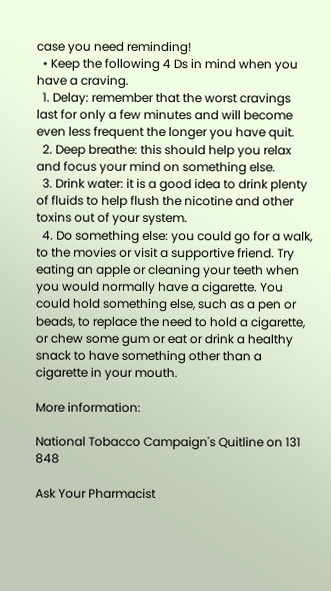case you need reminding!
  • Keep the following 4 Ds in mind when you have a craving.
  1. Delay: remember that the worst cravings last for only a few minutes and will become even less frequent the longer you have quit.
  2. Deep breathe: this should help you relax and focus your mind on something else.
  3. Drink water: it is a good idea to drink plenty of fluids to help flush the nicotine and other toxins out of your system.
  4. Do something else: you could go for a walk, to the movies or visit a supportive friend. Try eating an apple or cleaning your teeth when you would normally have a cigarette. You could hold something else, such as a pen or beads, to replace the need to hold a cigarette, or chew some gum or eat or drink a healthy snack to have something other than a cigarette in your mouth.

More information:

National Tobacco Campaign's Quitline on 131 848

Ask Your Pharmacist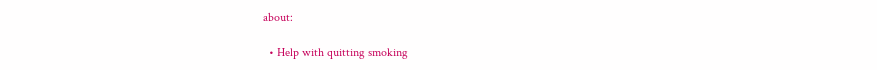about:

  • Help with quitting smoking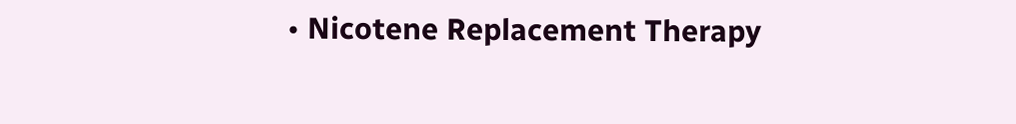• Nicotene Replacement Therapy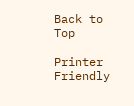Back to Top

Printer Friendly